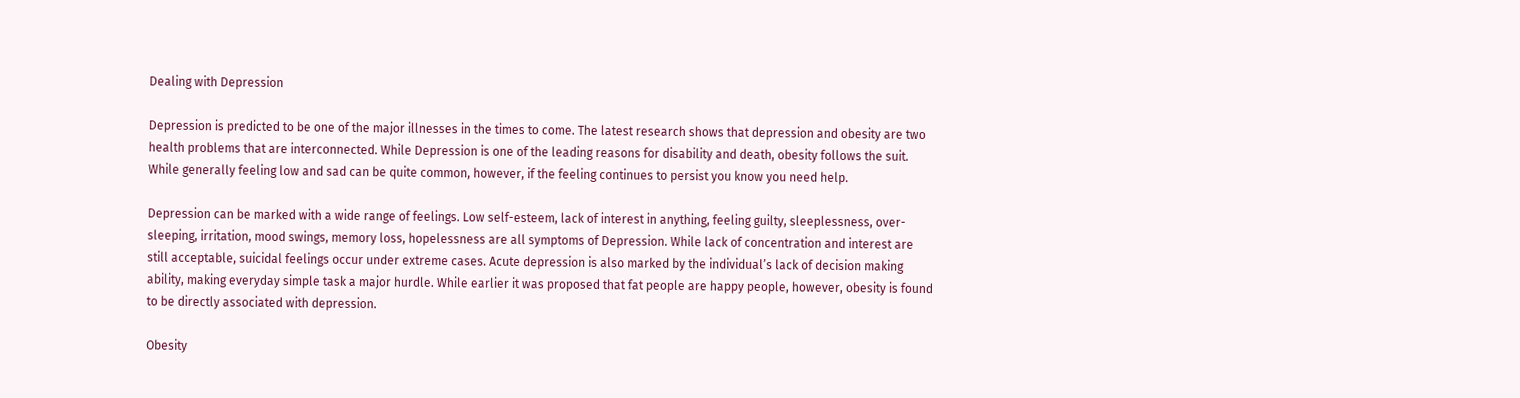Dealing with Depression

Depression is predicted to be one of the major illnesses in the times to come. The latest research shows that depression and obesity are two health problems that are interconnected. While Depression is one of the leading reasons for disability and death, obesity follows the suit. While generally feeling low and sad can be quite common, however, if the feeling continues to persist you know you need help.

Depression can be marked with a wide range of feelings. Low self-esteem, lack of interest in anything, feeling guilty, sleeplessness, over-sleeping, irritation, mood swings, memory loss, hopelessness are all symptoms of Depression. While lack of concentration and interest are still acceptable, suicidal feelings occur under extreme cases. Acute depression is also marked by the individual’s lack of decision making ability, making everyday simple task a major hurdle. While earlier it was proposed that fat people are happy people, however, obesity is found to be directly associated with depression.

Obesity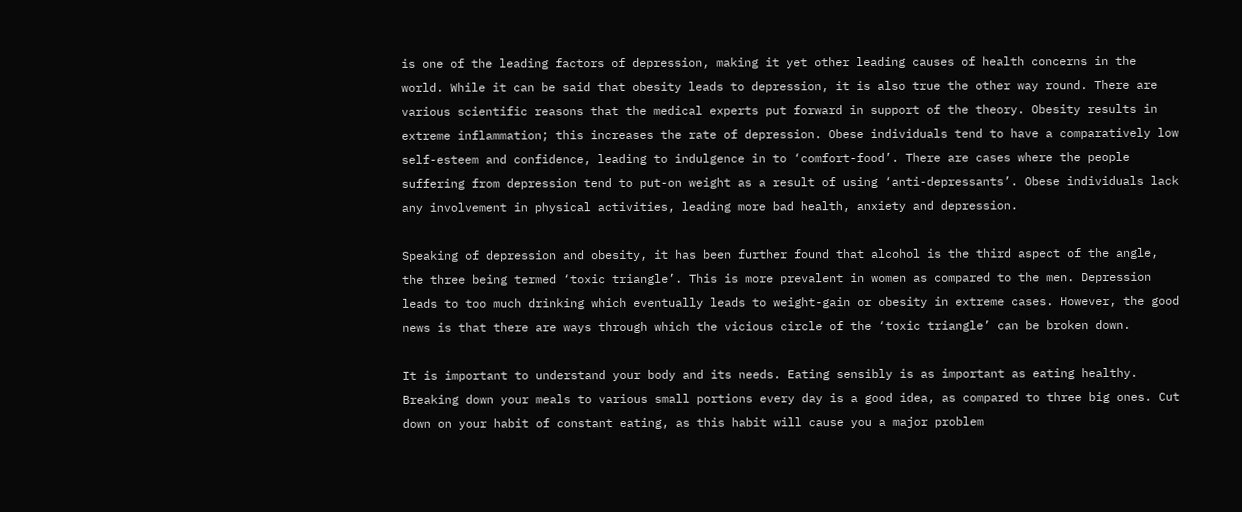is one of the leading factors of depression, making it yet other leading causes of health concerns in the world. While it can be said that obesity leads to depression, it is also true the other way round. There are various scientific reasons that the medical experts put forward in support of the theory. Obesity results in extreme inflammation; this increases the rate of depression. Obese individuals tend to have a comparatively low self-esteem and confidence, leading to indulgence in to ‘comfort-food’. There are cases where the people suffering from depression tend to put-on weight as a result of using ‘anti-depressants’. Obese individuals lack any involvement in physical activities, leading more bad health, anxiety and depression.

Speaking of depression and obesity, it has been further found that alcohol is the third aspect of the angle, the three being termed ‘toxic triangle’. This is more prevalent in women as compared to the men. Depression leads to too much drinking which eventually leads to weight-gain or obesity in extreme cases. However, the good news is that there are ways through which the vicious circle of the ‘toxic triangle’ can be broken down.

It is important to understand your body and its needs. Eating sensibly is as important as eating healthy. Breaking down your meals to various small portions every day is a good idea, as compared to three big ones. Cut down on your habit of constant eating, as this habit will cause you a major problem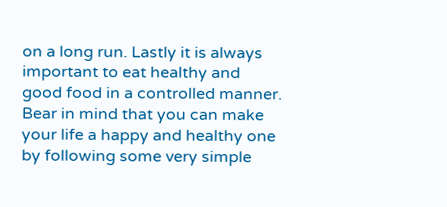on a long run. Lastly it is always important to eat healthy and good food in a controlled manner. Bear in mind that you can make your life a happy and healthy one by following some very simple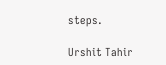steps.

Urshit Tahir